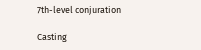7th-level conjuration

Casting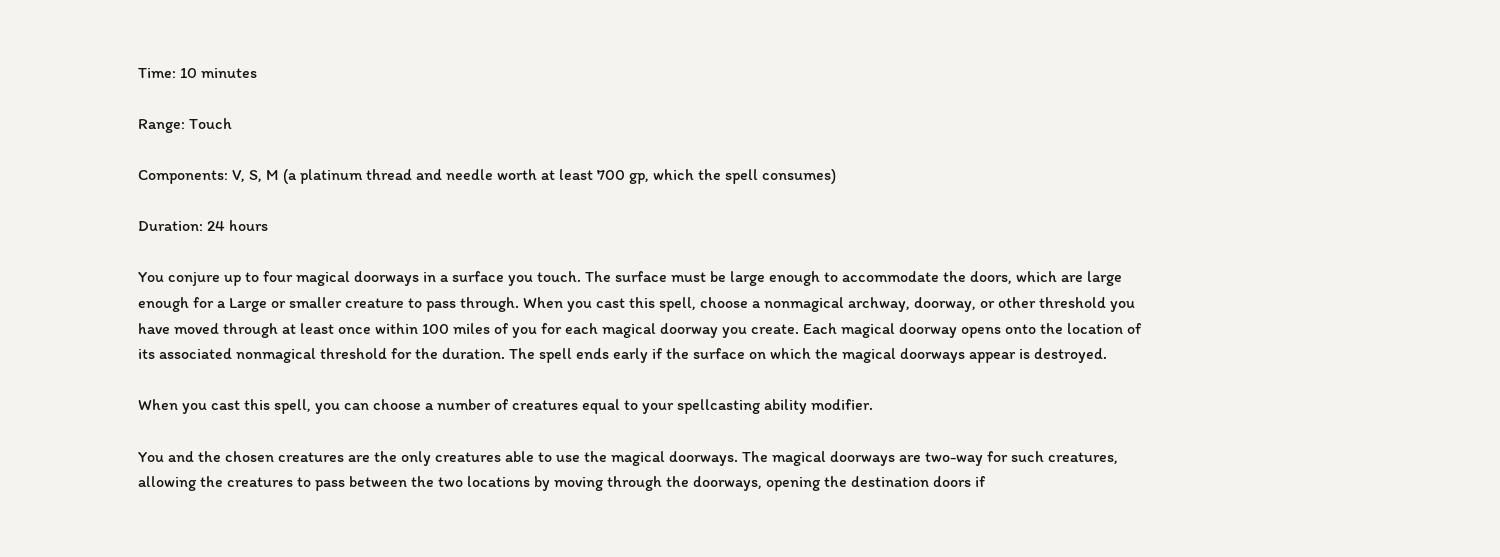Time: 10 minutes

Range: Touch

Components: V, S, M (a platinum thread and needle worth at least 700 gp, which the spell consumes)

Duration: 24 hours

You conjure up to four magical doorways in a surface you touch. The surface must be large enough to accommodate the doors, which are large enough for a Large or smaller creature to pass through. When you cast this spell, choose a nonmagical archway, doorway, or other threshold you have moved through at least once within 100 miles of you for each magical doorway you create. Each magical doorway opens onto the location of its associated nonmagical threshold for the duration. The spell ends early if the surface on which the magical doorways appear is destroyed.

When you cast this spell, you can choose a number of creatures equal to your spellcasting ability modifier.

You and the chosen creatures are the only creatures able to use the magical doorways. The magical doorways are two-way for such creatures, allowing the creatures to pass between the two locations by moving through the doorways, opening the destination doors if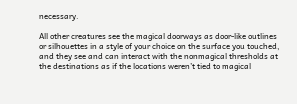necessary.

All other creatures see the magical doorways as door-like outlines or silhouettes in a style of your choice on the surface you touched, and they see and can interact with the nonmagical thresholds at the destinations as if the locations weren’t tied to magical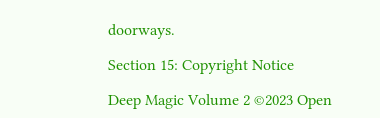doorways.

Section 15: Copyright Notice

Deep Magic Volume 2 ©2023 Open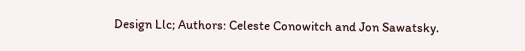Design Llc; Authors: Celeste Conowitch and Jon Sawatsky.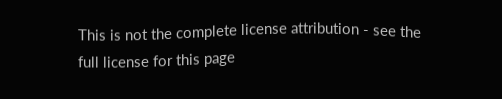This is not the complete license attribution - see the full license for this page